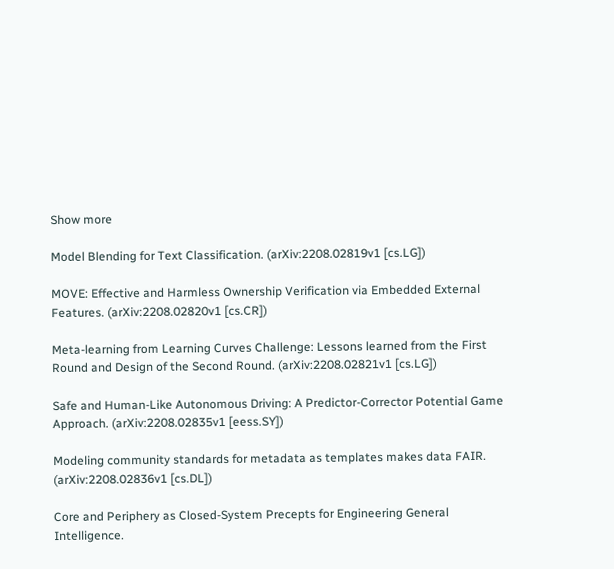Show more

Model Blending for Text Classification. (arXiv:2208.02819v1 [cs.LG])

MOVE: Effective and Harmless Ownership Verification via Embedded External Features. (arXiv:2208.02820v1 [cs.CR])

Meta-learning from Learning Curves Challenge: Lessons learned from the First Round and Design of the Second Round. (arXiv:2208.02821v1 [cs.LG])

Safe and Human-Like Autonomous Driving: A Predictor-Corrector Potential Game Approach. (arXiv:2208.02835v1 [eess.SY])

Modeling community standards for metadata as templates makes data FAIR. (arXiv:2208.02836v1 [cs.DL])

Core and Periphery as Closed-System Precepts for Engineering General Intelligence.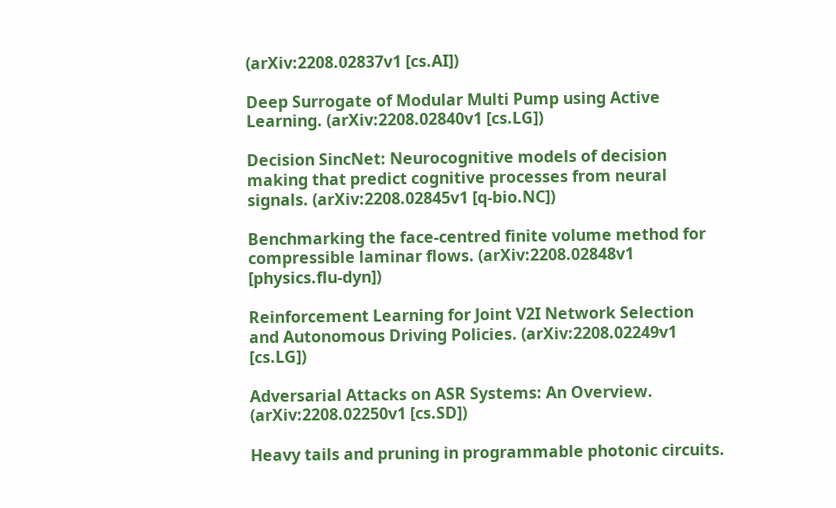(arXiv:2208.02837v1 [cs.AI])

Deep Surrogate of Modular Multi Pump using Active Learning. (arXiv:2208.02840v1 [cs.LG])

Decision SincNet: Neurocognitive models of decision making that predict cognitive processes from neural signals. (arXiv:2208.02845v1 [q-bio.NC])

Benchmarking the face-centred finite volume method for compressible laminar flows. (arXiv:2208.02848v1 [physics.flu-dyn])

Reinforcement Learning for Joint V2I Network Selection and Autonomous Driving Policies. (arXiv:2208.02249v1 [cs.LG])

Adversarial Attacks on ASR Systems: An Overview. (arXiv:2208.02250v1 [cs.SD])

Heavy tails and pruning in programmable photonic circuits.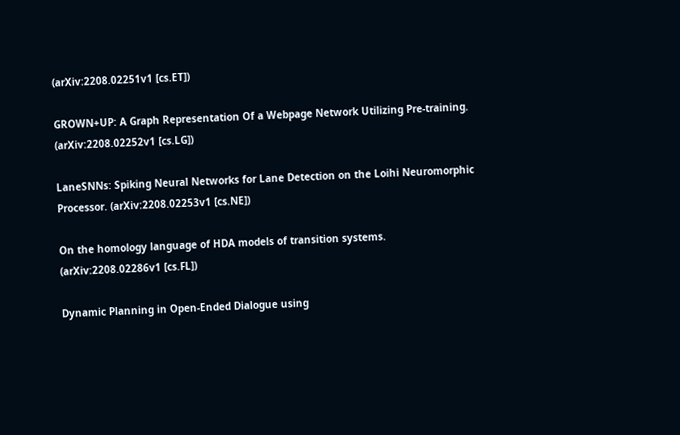(arXiv:2208.02251v1 [cs.ET])

GROWN+UP: A Graph Representation Of a Webpage Network Utilizing Pre-training. (arXiv:2208.02252v1 [cs.LG])

LaneSNNs: Spiking Neural Networks for Lane Detection on the Loihi Neuromorphic Processor. (arXiv:2208.02253v1 [cs.NE])

On the homology language of HDA models of transition systems. (arXiv:2208.02286v1 [cs.FL])

Dynamic Planning in Open-Ended Dialogue using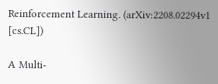Reinforcement Learning. (arXiv:2208.02294v1 [cs.CL])

A Multi-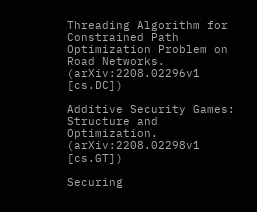Threading Algorithm for Constrained Path Optimization Problem on Road Networks. (arXiv:2208.02296v1 [cs.DC])

Additive Security Games: Structure and Optimization. (arXiv:2208.02298v1 [cs.GT])

Securing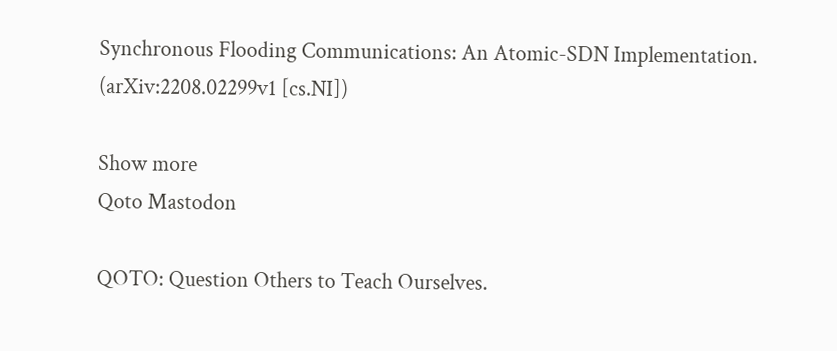Synchronous Flooding Communications: An Atomic-SDN Implementation. (arXiv:2208.02299v1 [cs.NI])

Show more
Qoto Mastodon

QOTO: Question Others to Teach Ourselves.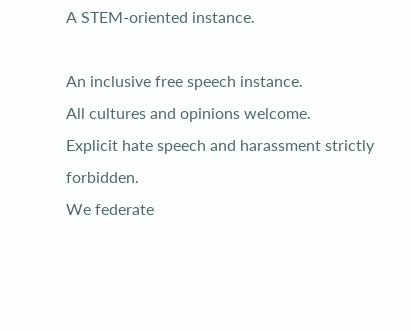A STEM-oriented instance.

An inclusive free speech instance.
All cultures and opinions welcome.
Explicit hate speech and harassment strictly forbidden.
We federate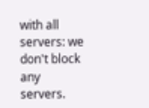with all servers: we don't block any servers.